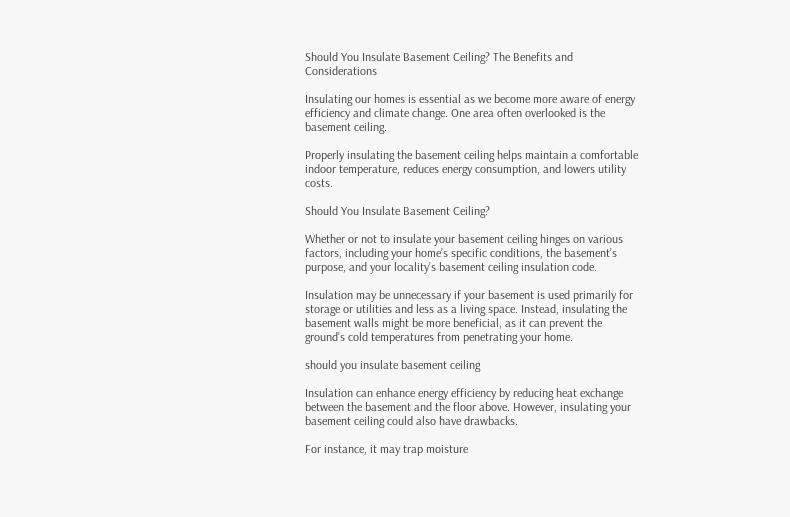Should You Insulate Basement Ceiling? The Benefits and Considerations

Insulating our homes is essential as we become more aware of energy efficiency and climate change. One area often overlooked is the basement ceiling.

Properly insulating the basement ceiling helps maintain a comfortable indoor temperature, reduces energy consumption, and lowers utility costs.

Should You Insulate Basement Ceiling?

Whether or not to insulate your basement ceiling hinges on various factors, including your home’s specific conditions, the basement’s purpose, and your locality’s basement ceiling insulation code.

Insulation may be unnecessary if your basement is used primarily for storage or utilities and less as a living space. Instead, insulating the basement walls might be more beneficial, as it can prevent the ground’s cold temperatures from penetrating your home.

should you insulate basement ceiling

Insulation can enhance energy efficiency by reducing heat exchange between the basement and the floor above. However, insulating your basement ceiling could also have drawbacks.

For instance, it may trap moisture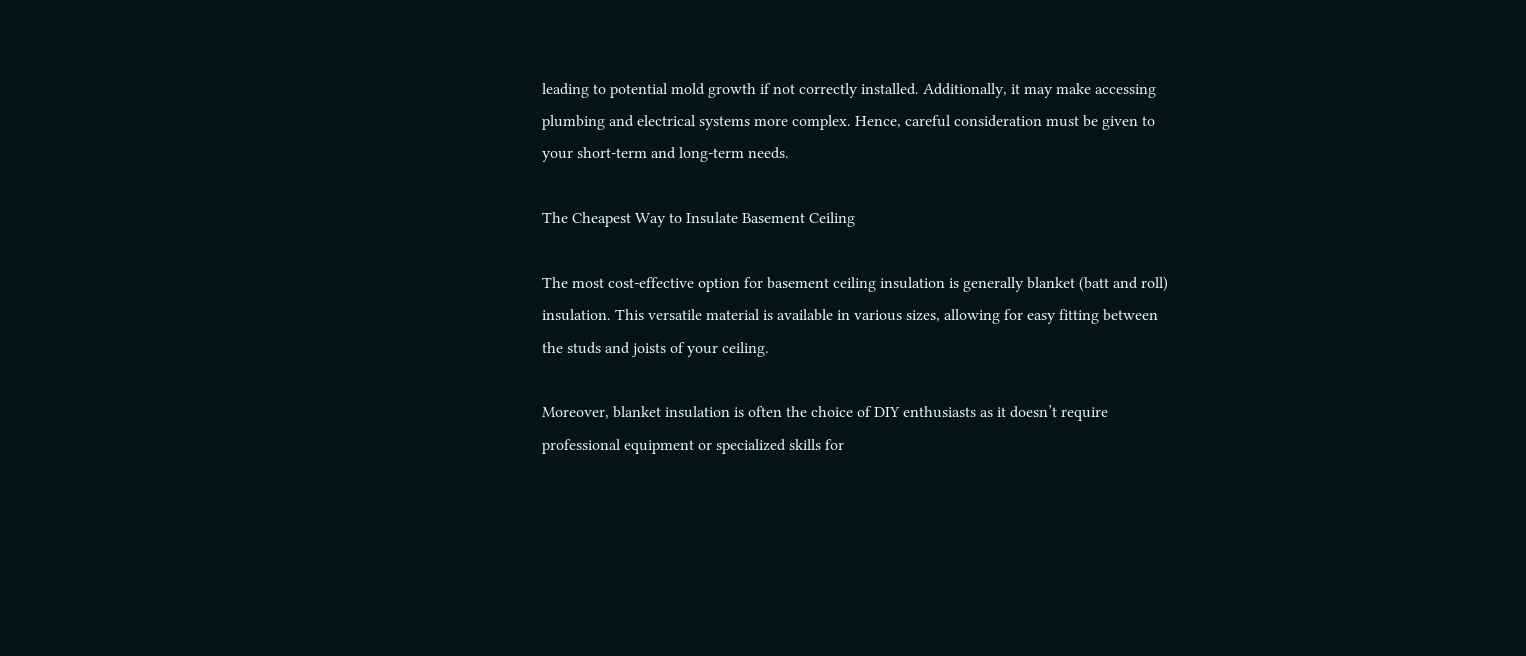leading to potential mold growth if not correctly installed. Additionally, it may make accessing plumbing and electrical systems more complex. Hence, careful consideration must be given to your short-term and long-term needs.

The Cheapest Way to Insulate Basement Ceiling

The most cost-effective option for basement ceiling insulation is generally blanket (batt and roll) insulation. This versatile material is available in various sizes, allowing for easy fitting between the studs and joists of your ceiling.

Moreover, blanket insulation is often the choice of DIY enthusiasts as it doesn’t require professional equipment or specialized skills for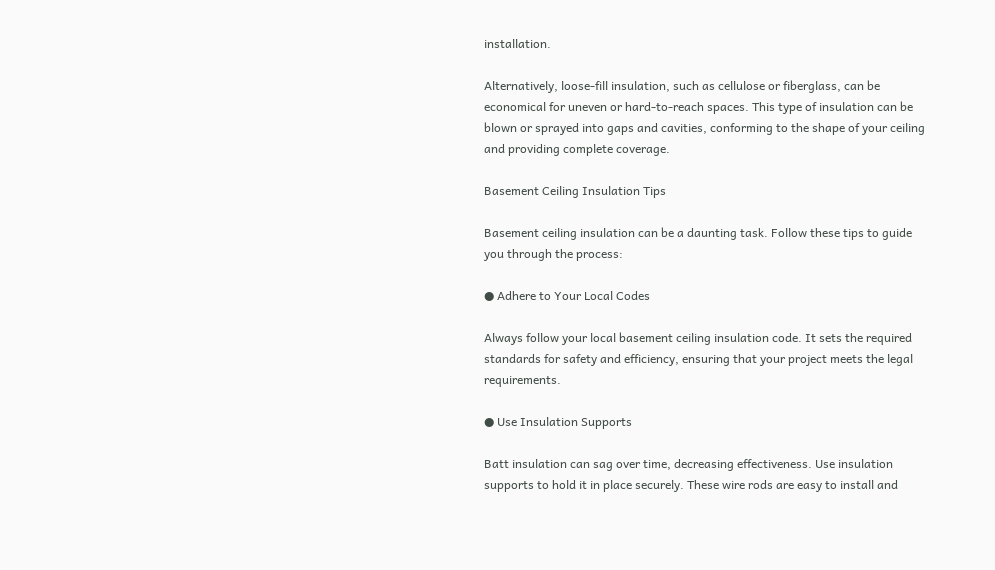installation.

Alternatively, loose-fill insulation, such as cellulose or fiberglass, can be economical for uneven or hard-to-reach spaces. This type of insulation can be blown or sprayed into gaps and cavities, conforming to the shape of your ceiling and providing complete coverage.

Basement Ceiling Insulation Tips

Basement ceiling insulation can be a daunting task. Follow these tips to guide you through the process:

● Adhere to Your Local Codes

Always follow your local basement ceiling insulation code. It sets the required standards for safety and efficiency, ensuring that your project meets the legal requirements.

● Use Insulation Supports

Batt insulation can sag over time, decreasing effectiveness. Use insulation supports to hold it in place securely. These wire rods are easy to install and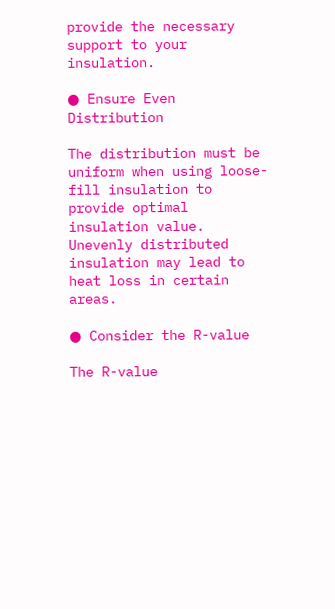provide the necessary support to your insulation.

● Ensure Even Distribution

The distribution must be uniform when using loose-fill insulation to provide optimal insulation value. Unevenly distributed insulation may lead to heat loss in certain areas.

● Consider the R-value

The R-value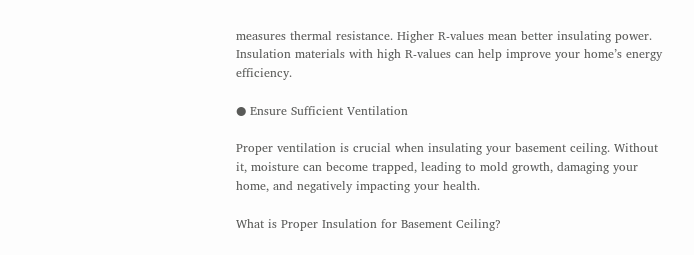measures thermal resistance. Higher R-values mean better insulating power. Insulation materials with high R-values can help improve your home’s energy efficiency.

● Ensure Sufficient Ventilation

Proper ventilation is crucial when insulating your basement ceiling. Without it, moisture can become trapped, leading to mold growth, damaging your home, and negatively impacting your health.

What is Proper Insulation for Basement Ceiling?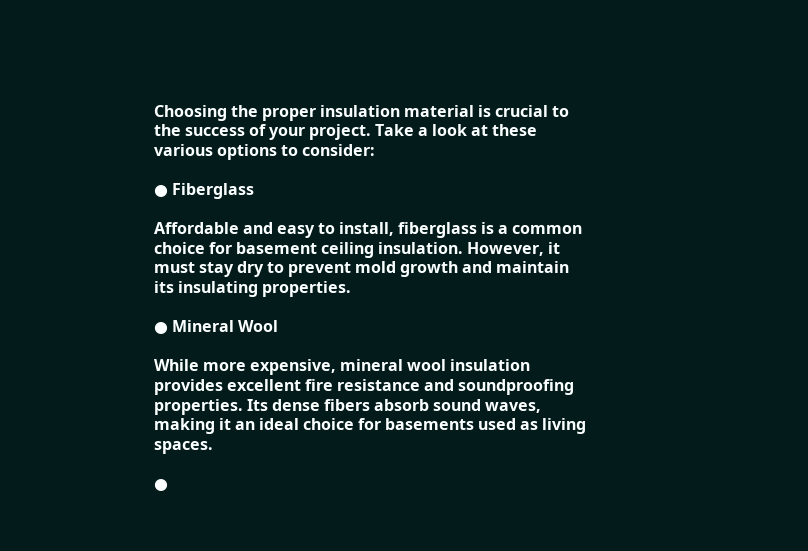Choosing the proper insulation material is crucial to the success of your project. Take a look at these various options to consider:

● Fiberglass

Affordable and easy to install, fiberglass is a common choice for basement ceiling insulation. However, it must stay dry to prevent mold growth and maintain its insulating properties.

● Mineral Wool

While more expensive, mineral wool insulation provides excellent fire resistance and soundproofing properties. Its dense fibers absorb sound waves, making it an ideal choice for basements used as living spaces.

●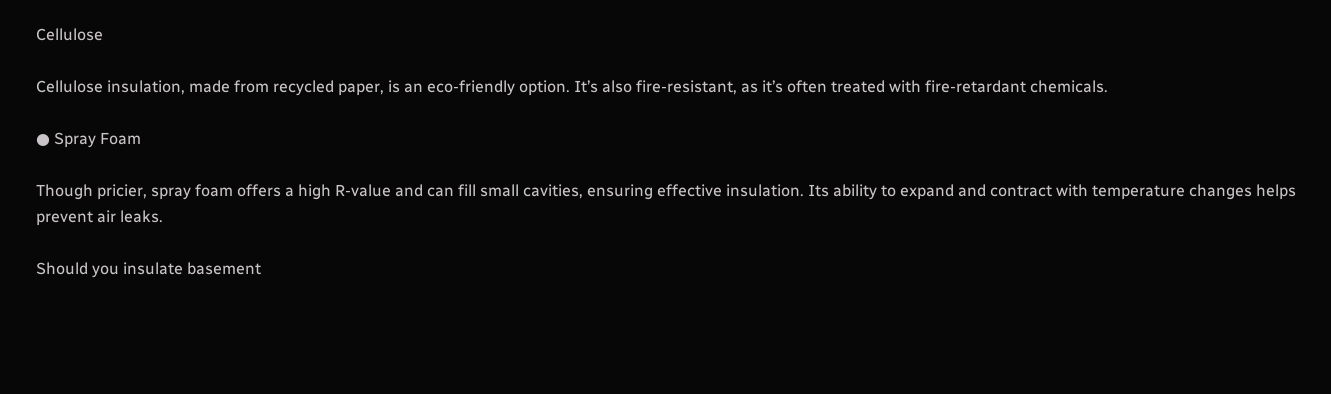Cellulose

Cellulose insulation, made from recycled paper, is an eco-friendly option. It’s also fire-resistant, as it’s often treated with fire-retardant chemicals.

● Spray Foam

Though pricier, spray foam offers a high R-value and can fill small cavities, ensuring effective insulation. Its ability to expand and contract with temperature changes helps prevent air leaks.

Should you insulate basement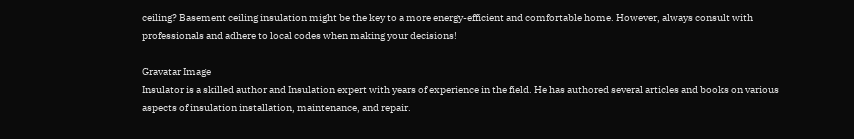ceiling? Basement ceiling insulation might be the key to a more energy-efficient and comfortable home. However, always consult with professionals and adhere to local codes when making your decisions!

Gravatar Image
Insulator is a skilled author and Insulation expert with years of experience in the field. He has authored several articles and books on various aspects of insulation installation, maintenance, and repair.